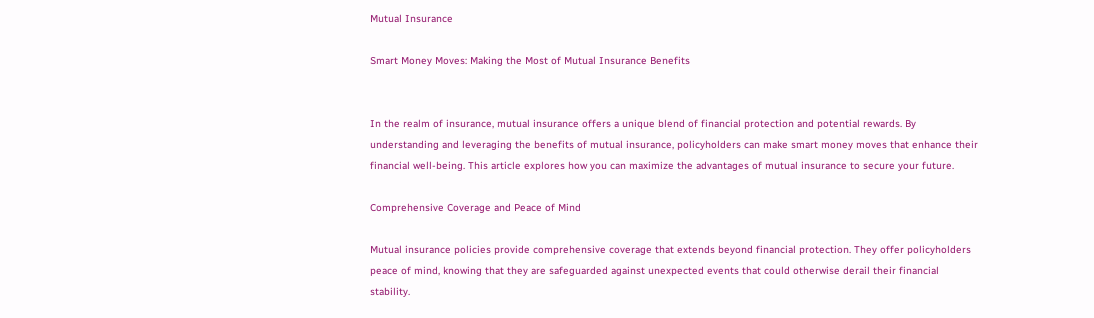Mutual Insurance

Smart Money Moves: Making the Most of Mutual Insurance Benefits


In the realm of insurance, mutual insurance offers a unique blend of financial protection and potential rewards. By understanding and leveraging the benefits of mutual insurance, policyholders can make smart money moves that enhance their financial well-being. This article explores how you can maximize the advantages of mutual insurance to secure your future.

Comprehensive Coverage and Peace of Mind

Mutual insurance policies provide comprehensive coverage that extends beyond financial protection. They offer policyholders peace of mind, knowing that they are safeguarded against unexpected events that could otherwise derail their financial stability.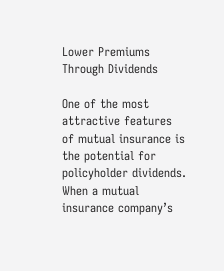Lower Premiums Through Dividends

One of the most attractive features of mutual insurance is the potential for policyholder dividends. When a mutual insurance company’s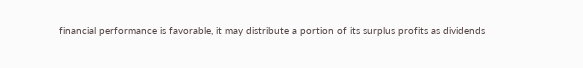financial performance is favorable, it may distribute a portion of its surplus profits as dividends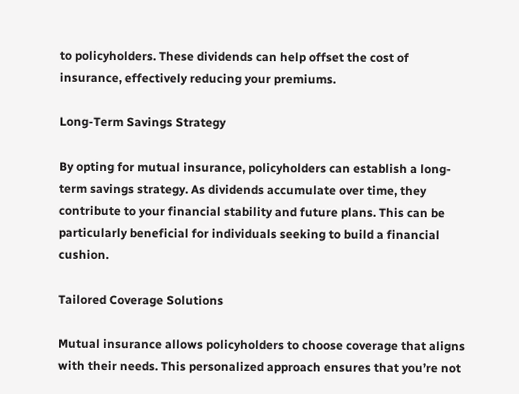to policyholders. These dividends can help offset the cost of insurance, effectively reducing your premiums.

Long-Term Savings Strategy

By opting for mutual insurance, policyholders can establish a long-term savings strategy. As dividends accumulate over time, they contribute to your financial stability and future plans. This can be particularly beneficial for individuals seeking to build a financial cushion.

Tailored Coverage Solutions

Mutual insurance allows policyholders to choose coverage that aligns with their needs. This personalized approach ensures that you’re not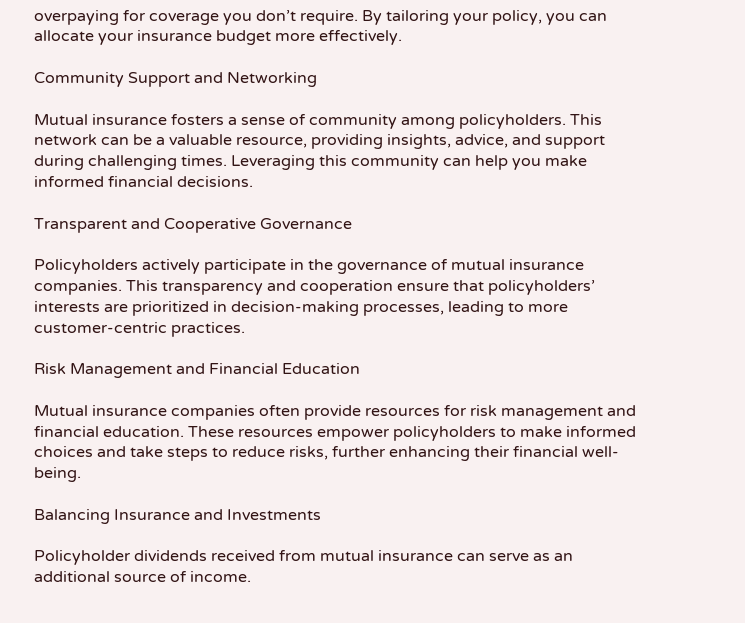overpaying for coverage you don’t require. By tailoring your policy, you can allocate your insurance budget more effectively.

Community Support and Networking

Mutual insurance fosters a sense of community among policyholders. This network can be a valuable resource, providing insights, advice, and support during challenging times. Leveraging this community can help you make informed financial decisions.

Transparent and Cooperative Governance

Policyholders actively participate in the governance of mutual insurance companies. This transparency and cooperation ensure that policyholders’ interests are prioritized in decision-making processes, leading to more customer-centric practices.

Risk Management and Financial Education

Mutual insurance companies often provide resources for risk management and financial education. These resources empower policyholders to make informed choices and take steps to reduce risks, further enhancing their financial well-being.

Balancing Insurance and Investments

Policyholder dividends received from mutual insurance can serve as an additional source of income.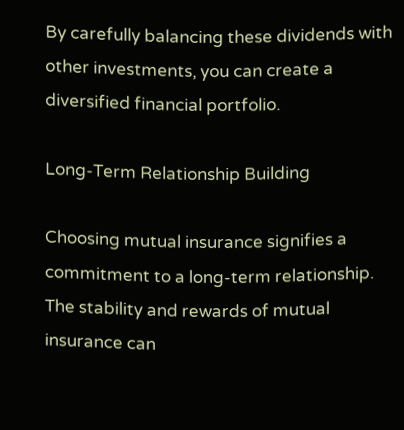By carefully balancing these dividends with other investments, you can create a diversified financial portfolio.

Long-Term Relationship Building

Choosing mutual insurance signifies a commitment to a long-term relationship. The stability and rewards of mutual insurance can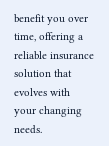benefit you over time, offering a reliable insurance solution that evolves with your changing needs.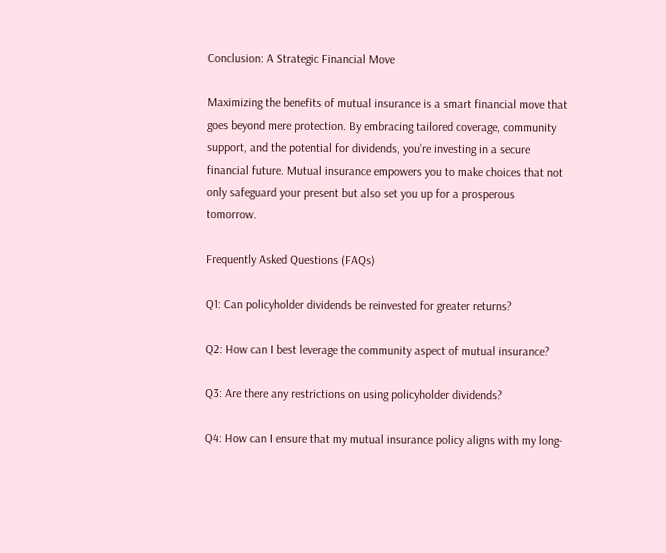Conclusion: A Strategic Financial Move

Maximizing the benefits of mutual insurance is a smart financial move that goes beyond mere protection. By embracing tailored coverage, community support, and the potential for dividends, you’re investing in a secure financial future. Mutual insurance empowers you to make choices that not only safeguard your present but also set you up for a prosperous tomorrow.

Frequently Asked Questions (FAQs)

Q1: Can policyholder dividends be reinvested for greater returns?

Q2: How can I best leverage the community aspect of mutual insurance?

Q3: Are there any restrictions on using policyholder dividends?

Q4: How can I ensure that my mutual insurance policy aligns with my long-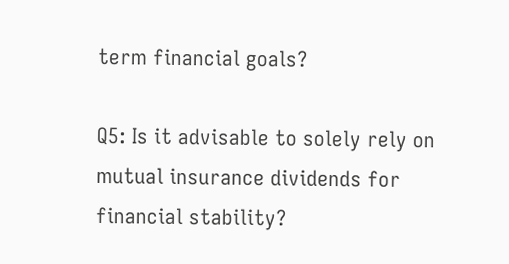term financial goals?

Q5: Is it advisable to solely rely on mutual insurance dividends for financial stability?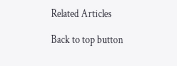Related Articles

Back to top button